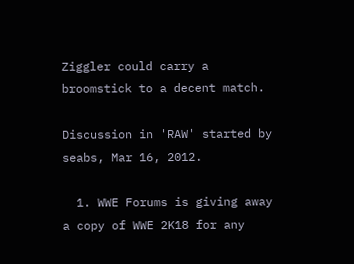Ziggler could carry a broomstick to a decent match.

Discussion in 'RAW' started by seabs, Mar 16, 2012.

  1. WWE Forums is giving away a copy of WWE 2K18 for any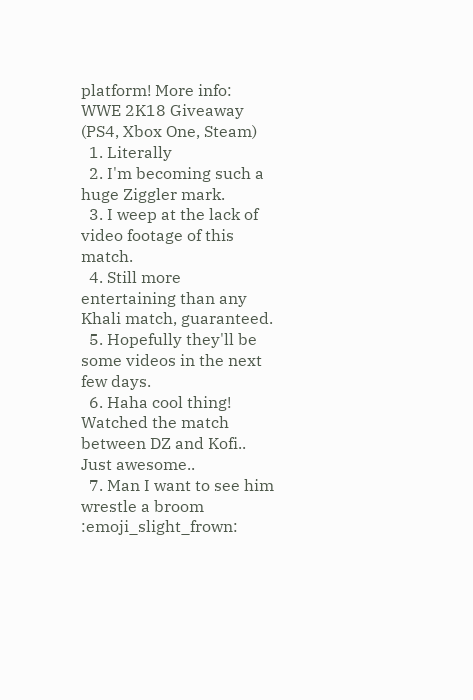platform! More info: WWE 2K18 Giveaway (PS4, Xbox One, Steam)
  1. Literally
  2. I'm becoming such a huge Ziggler mark.
  3. I weep at the lack of video footage of this match.
  4. Still more entertaining than any Khali match, guaranteed.
  5. Hopefully they'll be some videos in the next few days.
  6. Haha cool thing! Watched the match between DZ and Kofi.. Just awesome..
  7. Man I want to see him wrestle a broom :emoji_slight_frown: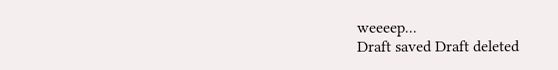weeeep...
Draft saved Draft deleted